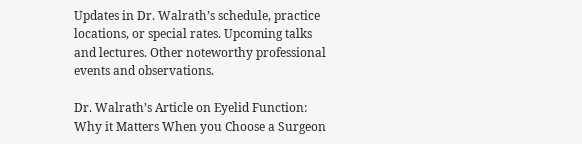Updates in Dr. Walrath’s schedule, practice locations, or special rates. Upcoming talks and lectures. Other noteworthy professional events and observations.

Dr. Walrath’s Article on Eyelid Function: Why it Matters When you Choose a Surgeon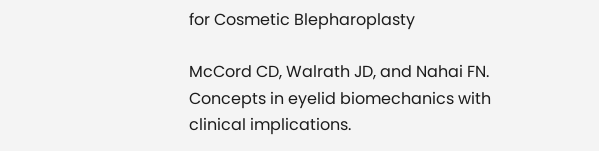for Cosmetic Blepharoplasty

McCord CD, Walrath JD, and Nahai FN. Concepts in eyelid biomechanics with clinical implications.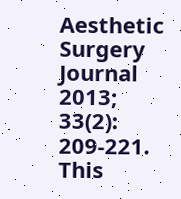Aesthetic Surgery Journal 2013; 33(2): 209-221.   This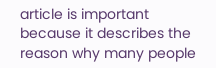article is important because it describes the reason why many people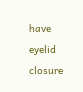have eyelid closure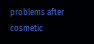problems after cosmetic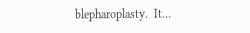blepharoplasty.  It…